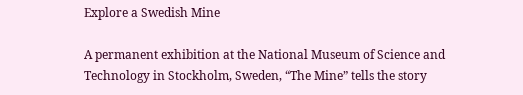Explore a Swedish Mine

A permanent exhibition at the National Museum of Science and Technology in Stockholm, Sweden, “The Mine” tells the story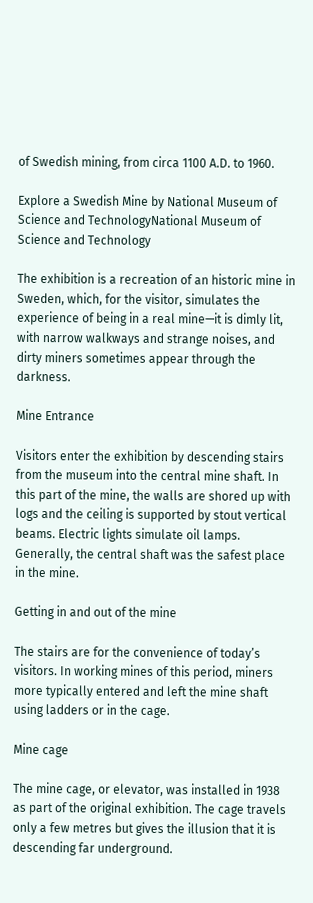of Swedish mining, from circa 1100 A.D. to 1960.

Explore a Swedish Mine by National Museum of Science and TechnologyNational Museum of Science and Technology

The exhibition is a recreation of an historic mine in Sweden, which, for the visitor, simulates the experience of being in a real mine—it is dimly lit, with narrow walkways and strange noises, and dirty miners sometimes appear through the darkness.

Mine Entrance

Visitors enter the exhibition by descending stairs from the museum into the central mine shaft. In this part of the mine, the walls are shored up with logs and the ceiling is supported by stout vertical beams. Electric lights simulate oil lamps. Generally, the central shaft was the safest place in the mine.

Getting in and out of the mine

The stairs are for the convenience of today’s visitors. In working mines of this period, miners more typically entered and left the mine shaft using ladders or in the cage.

Mine cage

The mine cage, or elevator, was installed in 1938 as part of the original exhibition. The cage travels only a few metres but gives the illusion that it is descending far underground.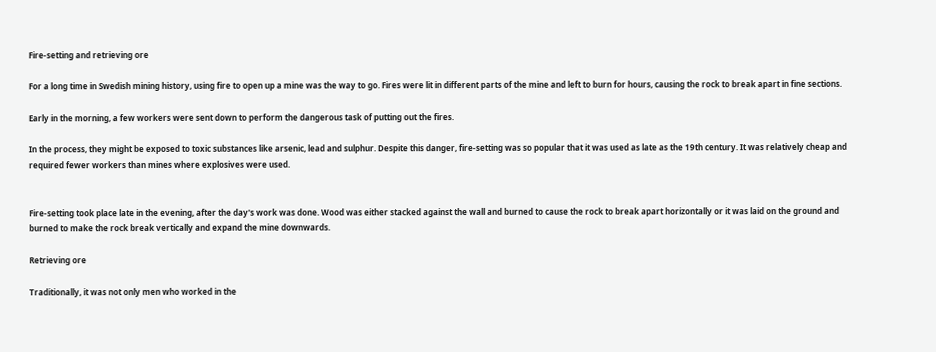Fire-setting and retrieving ore

For a long time in Swedish mining history, using fire to open up a mine was the way to go. Fires were lit in different parts of the mine and left to burn for hours, causing the rock to break apart in fine sections.

Early in the morning, a few workers were sent down to perform the dangerous task of putting out the fires.

In the process, they might be exposed to toxic substances like arsenic, lead and sulphur. Despite this danger, fire-setting was so popular that it was used as late as the 19th century. It was relatively cheap and required fewer workers than mines where explosives were used.


Fire-setting took place late in the evening, after the day's work was done. Wood was either stacked against the wall and burned to cause the rock to break apart horizontally or it was laid on the ground and burned to make the rock break vertically and expand the mine downwards.

Retrieving ore

Traditionally, it was not only men who worked in the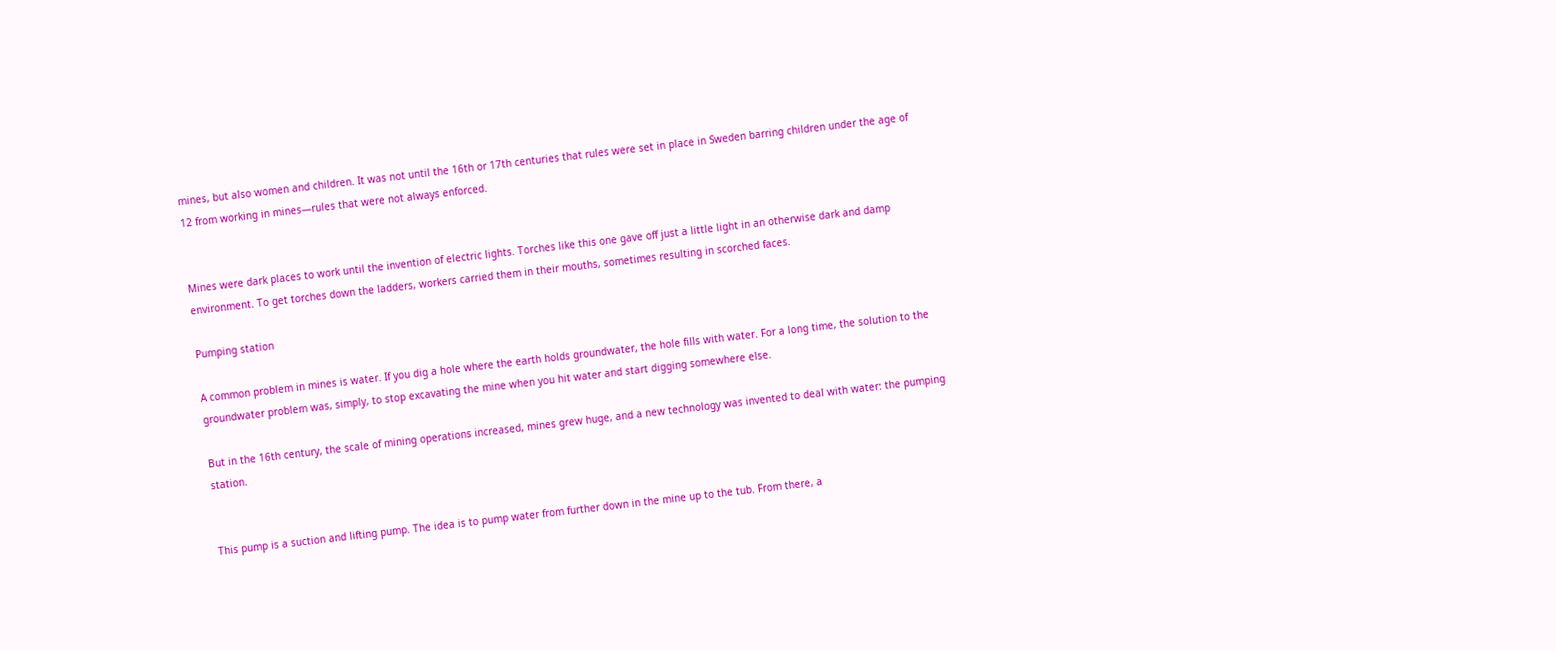mines, but also women and children. It was not until the 16th or 17th centuries that rules were set in place in Sweden barring children under the age of 12 from working in mines—rules that were not always enforced.


Mines were dark places to work until the invention of electric lights. Torches like this one gave off just a little light in an otherwise dark and damp environment. To get torches down the ladders, workers carried them in their mouths, sometimes resulting in scorched faces.

Pumping station

A common problem in mines is water. If you dig a hole where the earth holds groundwater, the hole fills with water. For a long time, the solution to the groundwater problem was, simply, to stop excavating the mine when you hit water and start digging somewhere else.

But in the 16th century, the scale of mining operations increased, mines grew huge, and a new technology was invented to deal with water: the pumping station.


This pump is a suction and lifting pump. The idea is to pump water from further down in the mine up to the tub. From there, a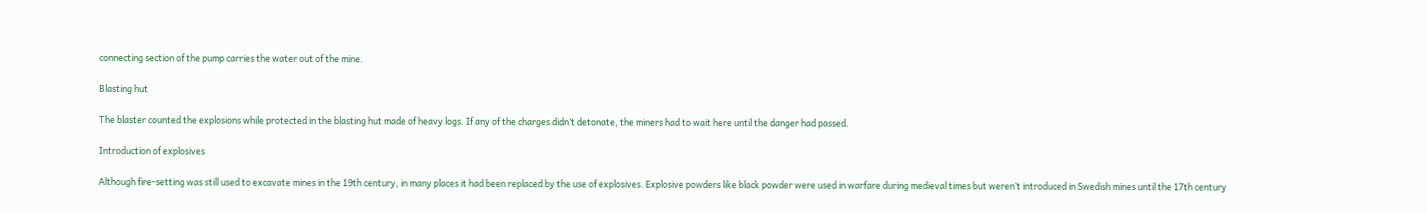connecting section of the pump carries the water out of the mine.

Blasting hut

The blaster counted the explosions while protected in the blasting hut made of heavy logs. If any of the charges didn’t detonate, the miners had to wait here until the danger had passed.

Introduction of explosives

Although fire-setting was still used to excavate mines in the 19th century, in many places it had been replaced by the use of explosives. Explosive powders like black powder were used in warfare during medieval times but weren’t introduced in Swedish mines until the 17th century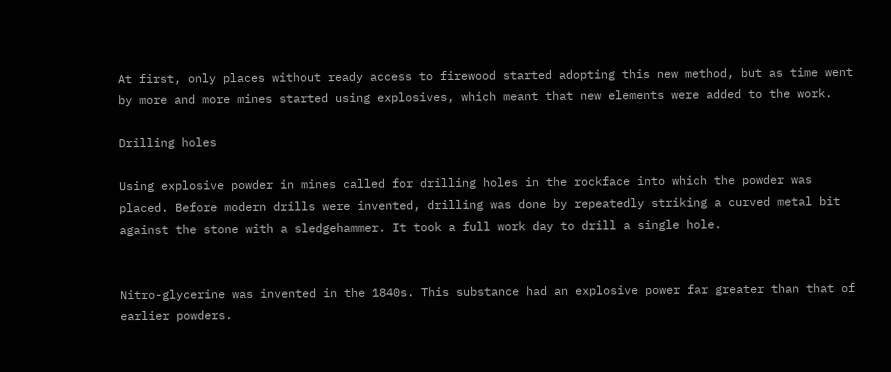At first, only places without ready access to firewood started adopting this new method, but as time went by more and more mines started using explosives, which meant that new elements were added to the work.

Drilling holes

Using explosive powder in mines called for drilling holes in the rockface into which the powder was placed. Before modern drills were invented, drilling was done by repeatedly striking a curved metal bit against the stone with a sledgehammer. It took a full work day to drill a single hole.


Nitro-glycerine was invented in the 1840s. This substance had an explosive power far greater than that of earlier powders.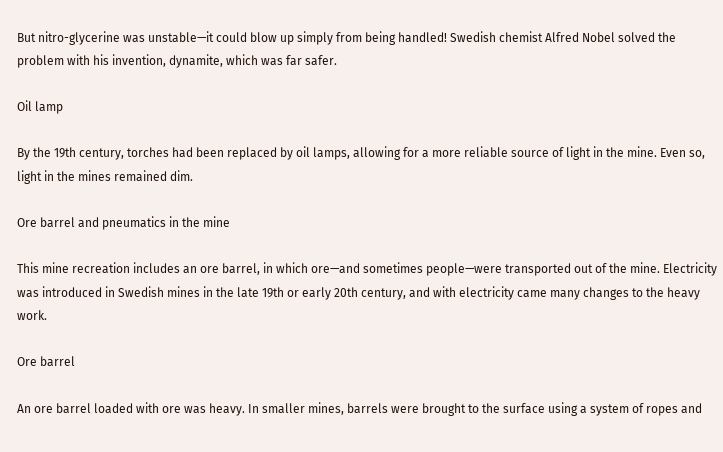But nitro-glycerine was unstable—it could blow up simply from being handled! Swedish chemist Alfred Nobel solved the problem with his invention, dynamite, which was far safer.

Oil lamp

By the 19th century, torches had been replaced by oil lamps, allowing for a more reliable source of light in the mine. Even so, light in the mines remained dim.

Ore barrel and pneumatics in the mine

This mine recreation includes an ore barrel, in which ore—and sometimes people—were transported out of the mine. Electricity was introduced in Swedish mines in the late 19th or early 20th century, and with electricity came many changes to the heavy work.

Ore barrel

An ore barrel loaded with ore was heavy. In smaller mines, barrels were brought to the surface using a system of ropes and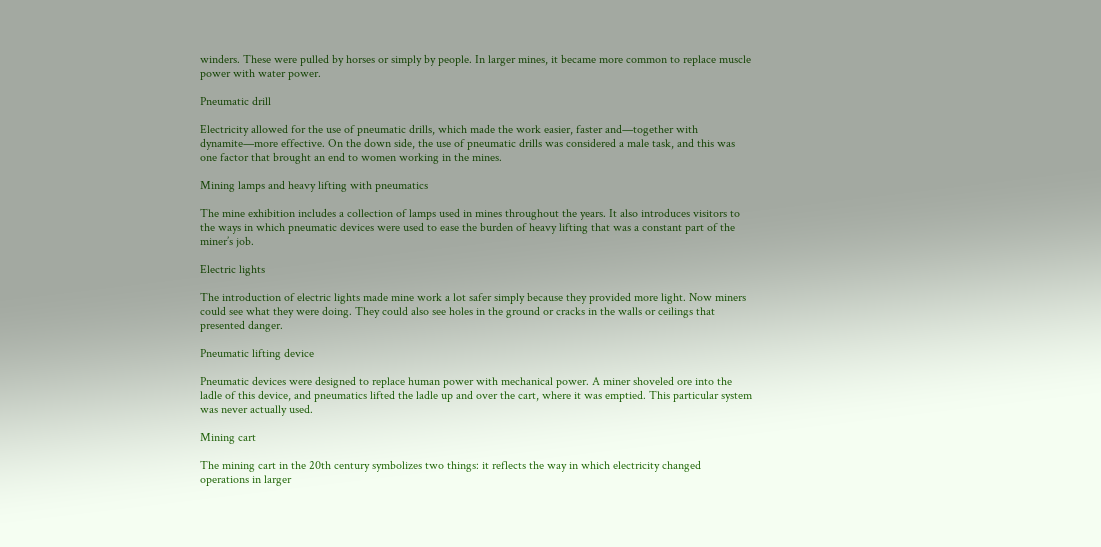winders. These were pulled by horses or simply by people. In larger mines, it became more common to replace muscle power with water power.

Pneumatic drill

Electricity allowed for the use of pneumatic drills, which made the work easier, faster and—together with dynamite—more effective. On the down side, the use of pneumatic drills was considered a male task, and this was one factor that brought an end to women working in the mines.

Mining lamps and heavy lifting with pneumatics

The mine exhibition includes a collection of lamps used in mines throughout the years. It also introduces visitors to the ways in which pneumatic devices were used to ease the burden of heavy lifting that was a constant part of the miner’s job.

Electric lights

The introduction of electric lights made mine work a lot safer simply because they provided more light. Now miners could see what they were doing. They could also see holes in the ground or cracks in the walls or ceilings that presented danger.

Pneumatic lifting device

Pneumatic devices were designed to replace human power with mechanical power. A miner shoveled ore into the ladle of this device, and pneumatics lifted the ladle up and over the cart, where it was emptied. This particular system was never actually used.

Mining cart

The mining cart in the 20th century symbolizes two things: it reflects the way in which electricity changed operations in larger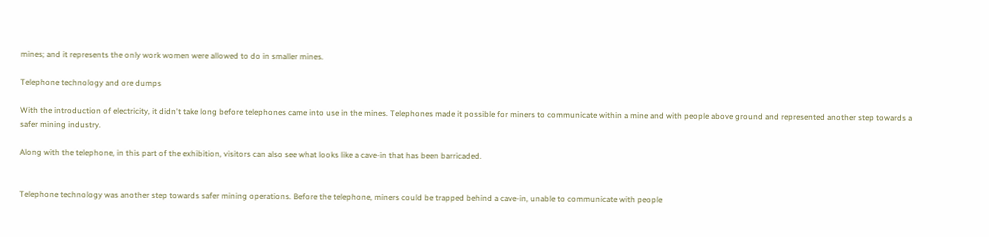mines; and it represents the only work women were allowed to do in smaller mines.

Telephone technology and ore dumps

With the introduction of electricity, it didn't take long before telephones came into use in the mines. Telephones made it possible for miners to communicate within a mine and with people above ground and represented another step towards a safer mining industry.

Along with the telephone, in this part of the exhibition, visitors can also see what looks like a cave-in that has been barricaded.


Telephone technology was another step towards safer mining operations. Before the telephone, miners could be trapped behind a cave-in, unable to communicate with people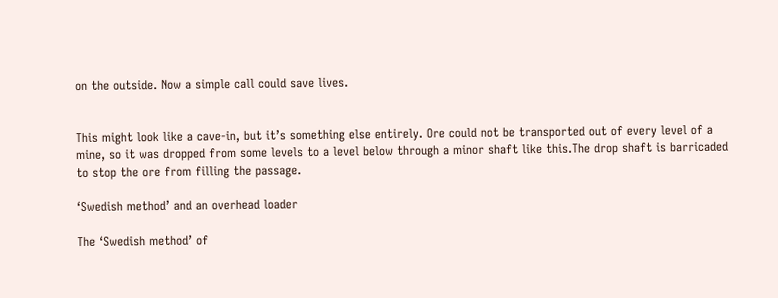on the outside. Now a simple call could save lives.


This might look like a cave-in, but it’s something else entirely. Ore could not be transported out of every level of a mine, so it was dropped from some levels to a level below through a minor shaft like this.The drop shaft is barricaded to stop the ore from filling the passage.

‘Swedish method’ and an overhead loader

The ‘Swedish method’ of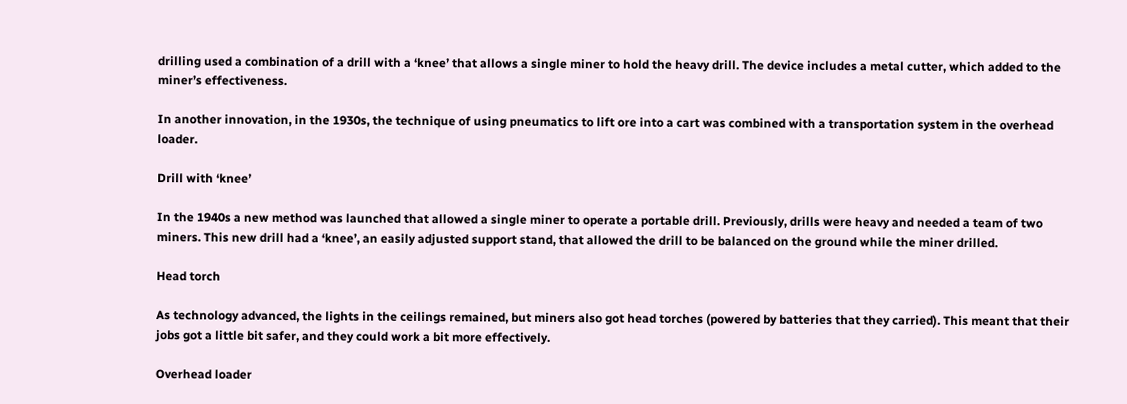drilling used a combination of a drill with a ‘knee’ that allows a single miner to hold the heavy drill. The device includes a metal cutter, which added to the miner’s effectiveness.

In another innovation, in the 1930s, the technique of using pneumatics to lift ore into a cart was combined with a transportation system in the overhead loader.

Drill with ‘knee’

In the 1940s a new method was launched that allowed a single miner to operate a portable drill. Previously, drills were heavy and needed a team of two miners. This new drill had a ‘knee’, an easily adjusted support stand, that allowed the drill to be balanced on the ground while the miner drilled.

Head torch

As technology advanced, the lights in the ceilings remained, but miners also got head torches (powered by batteries that they carried). This meant that their jobs got a little bit safer, and they could work a bit more effectively.

Overhead loader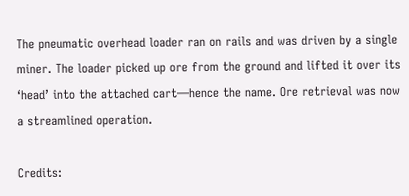The pneumatic overhead loader ran on rails and was driven by a single miner. The loader picked up ore from the ground and lifted it over its ‘head’ into the attached cart—hence the name. Ore retrieval was now a streamlined operation.

Credits: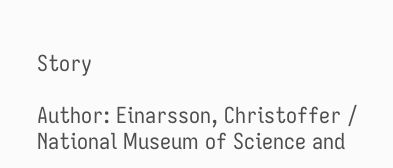Story

Author: Einarsson, Christoffer / National Museum of Science and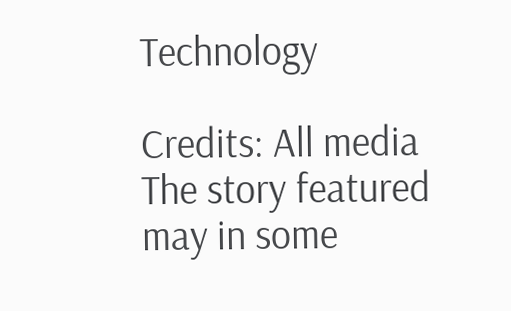Technology

Credits: All media
The story featured may in some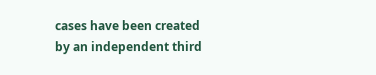cases have been created by an independent third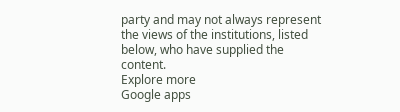party and may not always represent the views of the institutions, listed below, who have supplied the content.
Explore more
Google apps